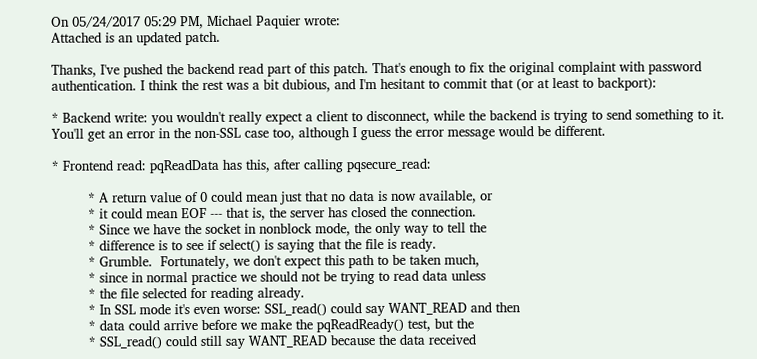On 05/24/2017 05:29 PM, Michael Paquier wrote:
Attached is an updated patch.

Thanks, I've pushed the backend read part of this patch. That's enough to fix the original complaint with password authentication. I think the rest was a bit dubious, and I'm hesitant to commit that (or at least to backport):

* Backend write: you wouldn't really expect a client to disconnect, while the backend is trying to send something to it. You'll get an error in the non-SSL case too, although I guess the error message would be different.

* Frontend read: pqReadData has this, after calling pqsecure_read:

         * A return value of 0 could mean just that no data is now available, or
         * it could mean EOF --- that is, the server has closed the connection.
         * Since we have the socket in nonblock mode, the only way to tell the
         * difference is to see if select() is saying that the file is ready.
         * Grumble.  Fortunately, we don't expect this path to be taken much,
         * since in normal practice we should not be trying to read data unless
         * the file selected for reading already.
         * In SSL mode it's even worse: SSL_read() could say WANT_READ and then
         * data could arrive before we make the pqReadReady() test, but the
         * SSL_read() could still say WANT_READ because the data received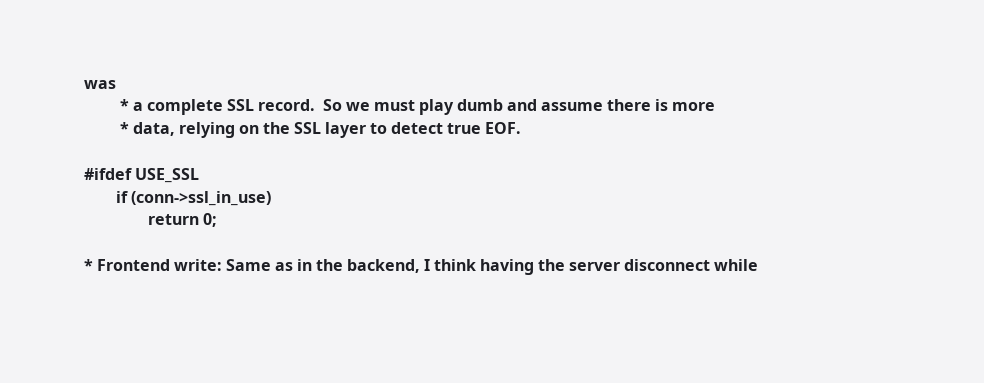was
         * a complete SSL record.  So we must play dumb and assume there is more
         * data, relying on the SSL layer to detect true EOF.

#ifdef USE_SSL
        if (conn->ssl_in_use)
                return 0;

* Frontend write: Same as in the backend, I think having the server disconnect while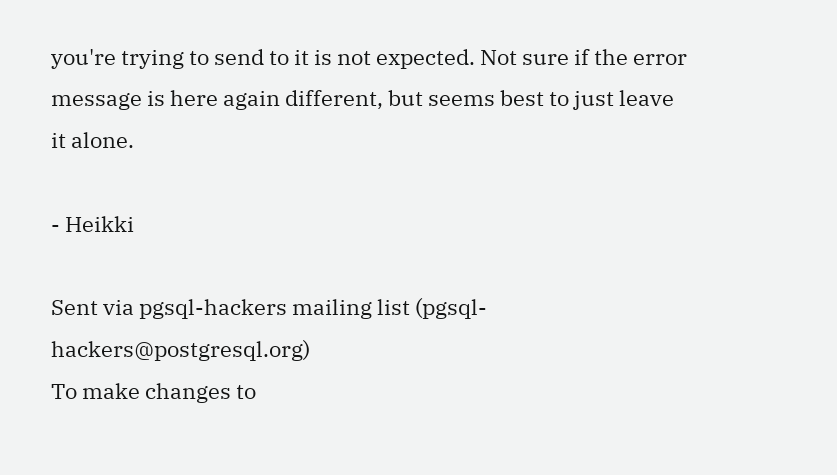you're trying to send to it is not expected. Not sure if the error message is here again different, but seems best to just leave it alone.

- Heikki

Sent via pgsql-hackers mailing list (pgsql-hackers@postgresql.org)
To make changes to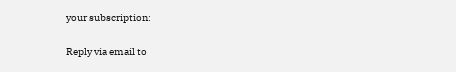your subscription:

Reply via email to